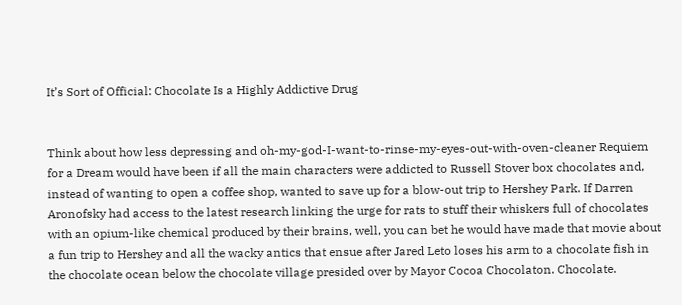It’s Sort of Official: Chocolate Is a Highly Addictive Drug


Think about how less depressing and oh-my-god-I-want-to-rinse-my-eyes-out-with-oven-cleaner Requiem for a Dream would have been if all the main characters were addicted to Russell Stover box chocolates and, instead of wanting to open a coffee shop, wanted to save up for a blow-out trip to Hershey Park. If Darren Aronofsky had access to the latest research linking the urge for rats to stuff their whiskers full of chocolates with an opium-like chemical produced by their brains, well, you can bet he would have made that movie about a fun trip to Hershey and all the wacky antics that ensue after Jared Leto loses his arm to a chocolate fish in the chocolate ocean below the chocolate village presided over by Mayor Cocoa Chocolaton. Chocolate.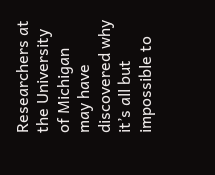Researchers at the University of Michigan may have discovered why it’s all but impossible to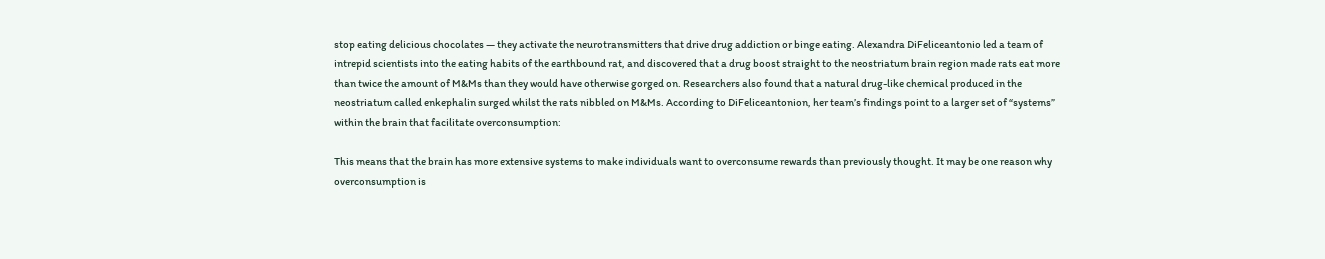stop eating delicious chocolates — they activate the neurotransmitters that drive drug addiction or binge eating. Alexandra DiFeliceantonio led a team of intrepid scientists into the eating habits of the earthbound rat, and discovered that a drug boost straight to the neostriatum brain region made rats eat more than twice the amount of M&Ms than they would have otherwise gorged on. Researchers also found that a natural drug-like chemical produced in the neostriatum called enkephalin surged whilst the rats nibbled on M&Ms. According to DiFeliceantonion, her team’s findings point to a larger set of “systems” within the brain that facilitate overconsumption:

This means that the brain has more extensive systems to make individuals want to overconsume rewards than previously thought. It may be one reason why overconsumption is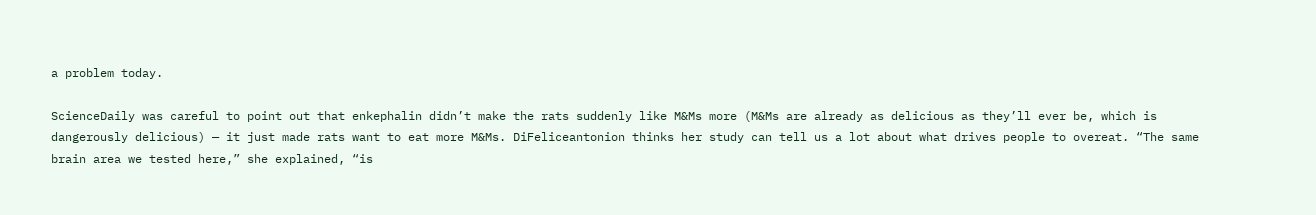a problem today.

ScienceDaily was careful to point out that enkephalin didn’t make the rats suddenly like M&Ms more (M&Ms are already as delicious as they’ll ever be, which is dangerously delicious) — it just made rats want to eat more M&Ms. DiFeliceantonion thinks her study can tell us a lot about what drives people to overeat. “The same brain area we tested here,” she explained, “is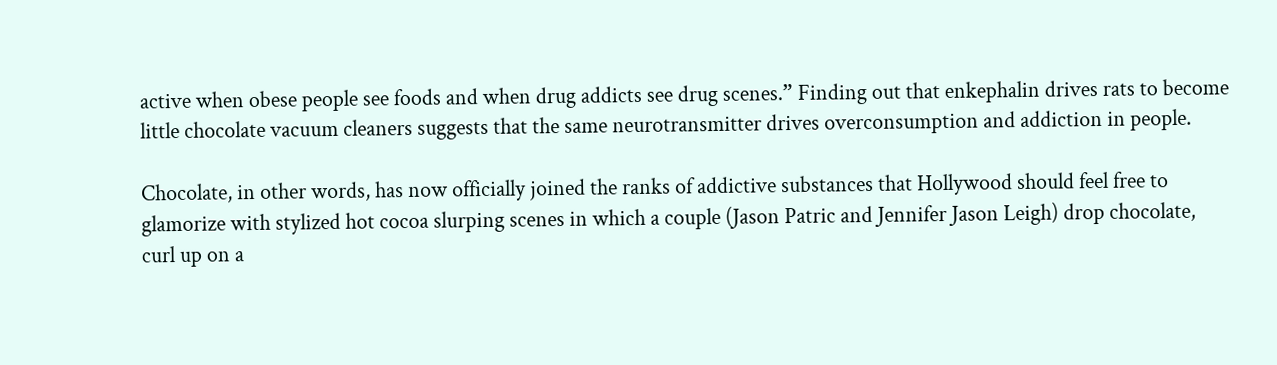active when obese people see foods and when drug addicts see drug scenes.” Finding out that enkephalin drives rats to become little chocolate vacuum cleaners suggests that the same neurotransmitter drives overconsumption and addiction in people.

Chocolate, in other words, has now officially joined the ranks of addictive substances that Hollywood should feel free to glamorize with stylized hot cocoa slurping scenes in which a couple (Jason Patric and Jennifer Jason Leigh) drop chocolate, curl up on a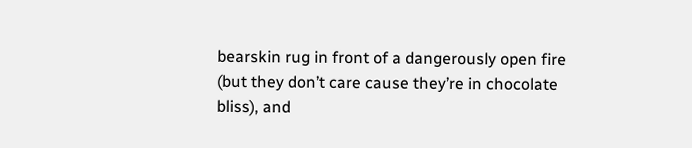bearskin rug in front of a dangerously open fire (but they don’t care cause they’re in chocolate bliss), and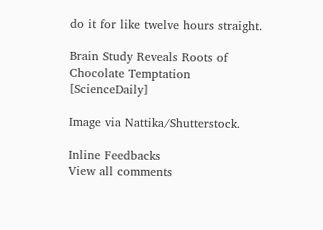do it for like twelve hours straight.

Brain Study Reveals Roots of Chocolate Temptation [ScienceDaily]

Image via Nattika/Shutterstock.

Inline Feedbacks
View all comments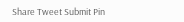Share Tweet Submit Pin